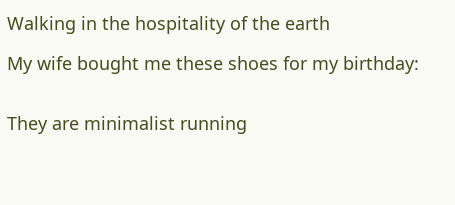Walking in the hospitality of the earth

My wife bought me these shoes for my birthday:


They are minimalist running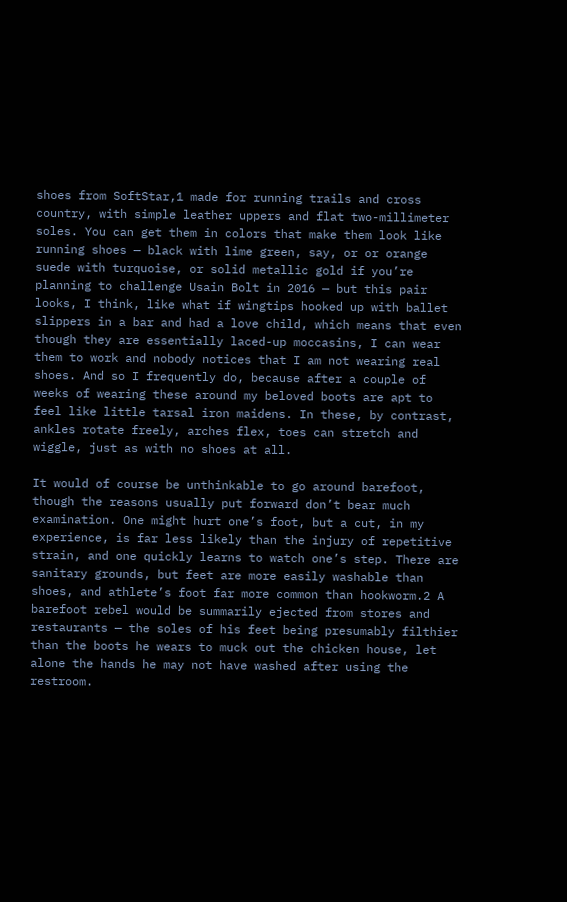shoes from SoftStar,1 made for running trails and cross country, with simple leather uppers and flat two-millimeter soles. You can get them in colors that make them look like running shoes — black with lime green, say, or or orange suede with turquoise, or solid metallic gold if you’re planning to challenge Usain Bolt in 2016 — but this pair looks, I think, like what if wingtips hooked up with ballet slippers in a bar and had a love child, which means that even though they are essentially laced-up moccasins, I can wear them to work and nobody notices that I am not wearing real shoes. And so I frequently do, because after a couple of weeks of wearing these around my beloved boots are apt to feel like little tarsal iron maidens. In these, by contrast, ankles rotate freely, arches flex, toes can stretch and wiggle, just as with no shoes at all.

It would of course be unthinkable to go around barefoot, though the reasons usually put forward don’t bear much examination. One might hurt one’s foot, but a cut, in my experience, is far less likely than the injury of repetitive strain, and one quickly learns to watch one’s step. There are sanitary grounds, but feet are more easily washable than shoes, and athlete’s foot far more common than hookworm.2 A barefoot rebel would be summarily ejected from stores and restaurants — the soles of his feet being presumably filthier than the boots he wears to muck out the chicken house, let alone the hands he may not have washed after using the restroom.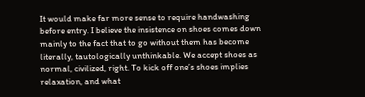It would make far more sense to require handwashing before entry. I believe the insistence on shoes comes down mainly to the fact that to go without them has become literally, tautologically unthinkable. We accept shoes as normal, civilized, right. To kick off one’s shoes implies relaxation, and what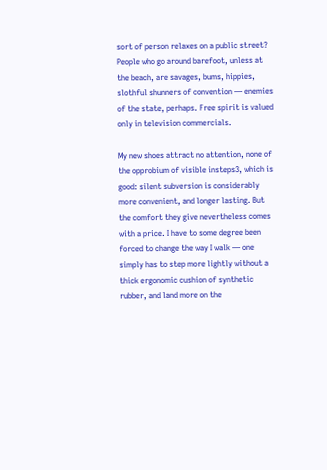sort of person relaxes on a public street? People who go around barefoot, unless at the beach, are savages, bums, hippies, slothful shunners of convention — enemies of the state, perhaps. Free spirit is valued only in television commercials.

My new shoes attract no attention, none of the opprobium of visible insteps3, which is good: silent subversion is considerably more convenient, and longer lasting. But the comfort they give nevertheless comes with a price. I have to some degree been forced to change the way I walk — one simply has to step more lightly without a thick ergonomic cushion of synthetic rubber, and land more on the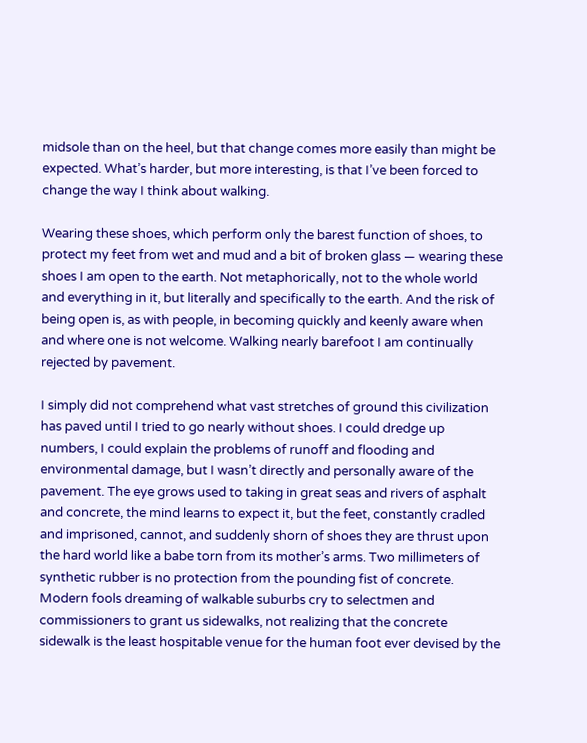midsole than on the heel, but that change comes more easily than might be expected. What’s harder, but more interesting, is that I’ve been forced to change the way I think about walking.

Wearing these shoes, which perform only the barest function of shoes, to protect my feet from wet and mud and a bit of broken glass — wearing these shoes I am open to the earth. Not metaphorically, not to the whole world and everything in it, but literally and specifically to the earth. And the risk of being open is, as with people, in becoming quickly and keenly aware when and where one is not welcome. Walking nearly barefoot I am continually rejected by pavement.

I simply did not comprehend what vast stretches of ground this civilization has paved until I tried to go nearly without shoes. I could dredge up numbers, I could explain the problems of runoff and flooding and environmental damage, but I wasn’t directly and personally aware of the pavement. The eye grows used to taking in great seas and rivers of asphalt and concrete, the mind learns to expect it, but the feet, constantly cradled and imprisoned, cannot, and suddenly shorn of shoes they are thrust upon the hard world like a babe torn from its mother’s arms. Two millimeters of synthetic rubber is no protection from the pounding fist of concrete. Modern fools dreaming of walkable suburbs cry to selectmen and commissioners to grant us sidewalks, not realizing that the concrete sidewalk is the least hospitable venue for the human foot ever devised by the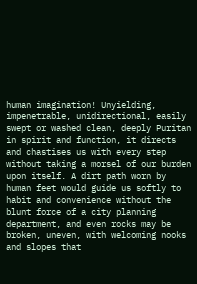human imagination! Unyielding, impenetrable, unidirectional, easily swept or washed clean, deeply Puritan in spirit and function, it directs and chastises us with every step without taking a morsel of our burden upon itself. A dirt path worn by human feet would guide us softly to habit and convenience without the blunt force of a city planning department, and even rocks may be broken, uneven, with welcoming nooks and slopes that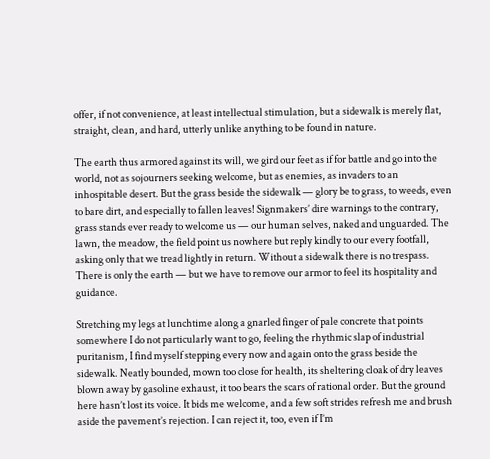offer, if not convenience, at least intellectual stimulation, but a sidewalk is merely flat, straight, clean, and hard, utterly unlike anything to be found in nature.

The earth thus armored against its will, we gird our feet as if for battle and go into the world, not as sojourners seeking welcome, but as enemies, as invaders to an inhospitable desert. But the grass beside the sidewalk — glory be to grass, to weeds, even to bare dirt, and especially to fallen leaves! Signmakers’ dire warnings to the contrary, grass stands ever ready to welcome us — our human selves, naked and unguarded. The lawn, the meadow, the field point us nowhere but reply kindly to our every footfall, asking only that we tread lightly in return. Without a sidewalk there is no trespass. There is only the earth — but we have to remove our armor to feel its hospitality and guidance.

Stretching my legs at lunchtime along a gnarled finger of pale concrete that points somewhere I do not particularly want to go, feeling the rhythmic slap of industrial puritanism, I find myself stepping every now and again onto the grass beside the sidewalk. Neatly bounded, mown too close for health, its sheltering cloak of dry leaves blown away by gasoline exhaust, it too bears the scars of rational order. But the ground here hasn’t lost its voice. It bids me welcome, and a few soft strides refresh me and brush aside the pavement’s rejection. I can reject it, too, even if I’m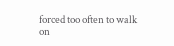forced too often to walk on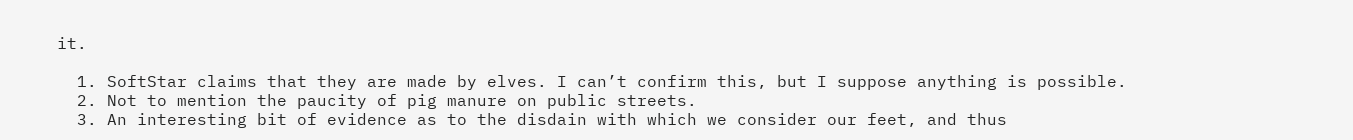it.

  1. SoftStar claims that they are made by elves. I can’t confirm this, but I suppose anything is possible.
  2. Not to mention the paucity of pig manure on public streets.
  3. An interesting bit of evidence as to the disdain with which we consider our feet, and thus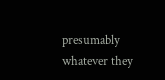presumably whatever they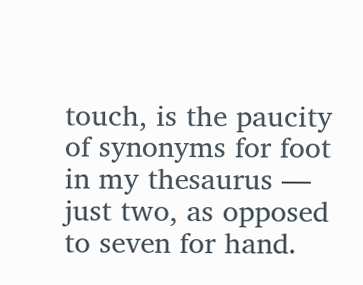touch, is the paucity of synonyms for foot in my thesaurus — just two, as opposed to seven for hand.